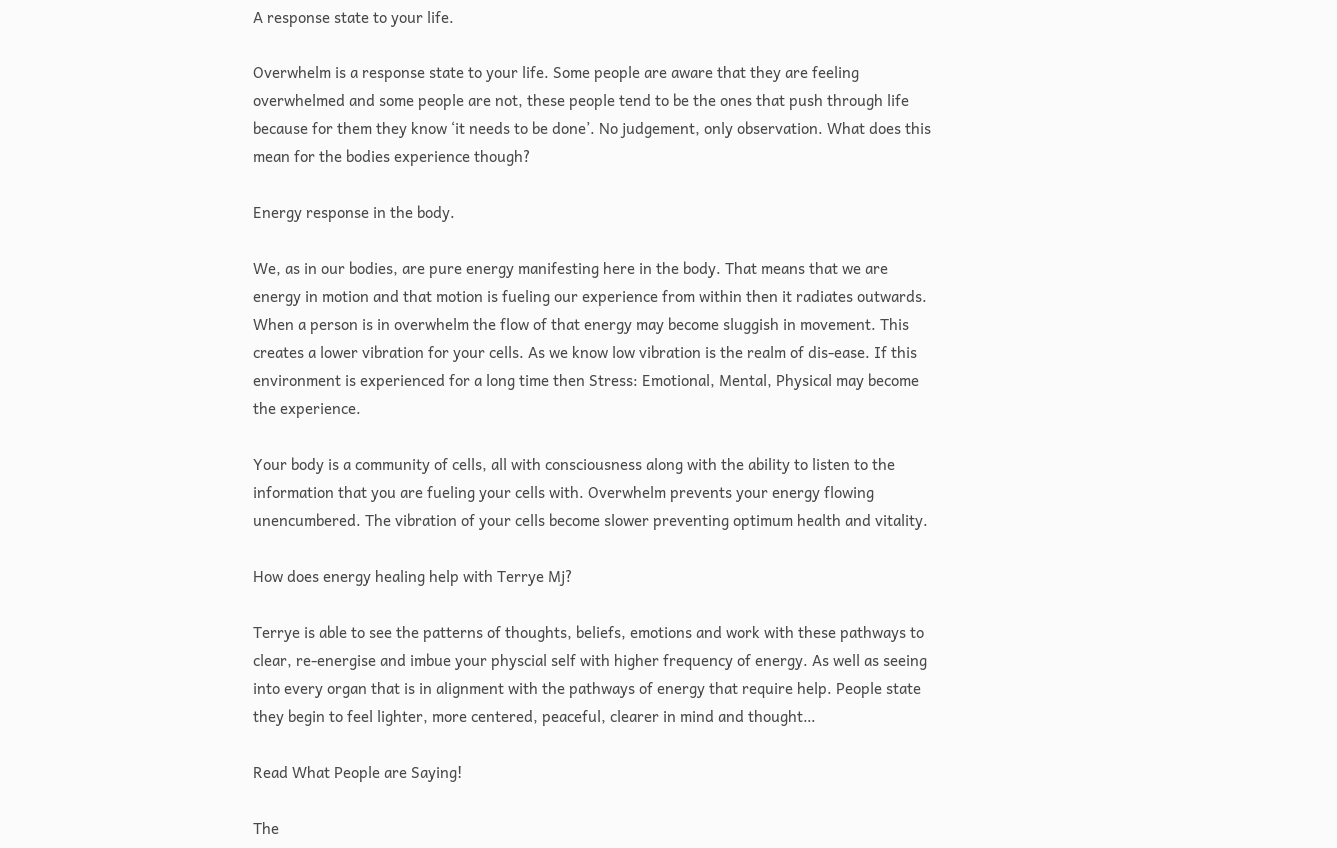A response state to your life.

Overwhelm is a response state to your life. Some people are aware that they are feeling overwhelmed and some people are not, these people tend to be the ones that push through life because for them they know ‘it needs to be done’. No judgement, only observation. What does this mean for the bodies experience though?

Energy response in the body.

We, as in our bodies, are pure energy manifesting here in the body. That means that we are energy in motion and that motion is fueling our experience from within then it radiates outwards. When a person is in overwhelm the flow of that energy may become sluggish in movement. This creates a lower vibration for your cells. As we know low vibration is the realm of dis-ease. If this environment is experienced for a long time then Stress: Emotional, Mental, Physical may become the experience.

Your body is a community of cells, all with consciousness along with the ability to listen to the information that you are fueling your cells with. Overwhelm prevents your energy flowing unencumbered. The vibration of your cells become slower preventing optimum health and vitality.

How does energy healing help with Terrye Mj?

Terrye is able to see the patterns of thoughts, beliefs, emotions and work with these pathways to clear, re-energise and imbue your physcial self with higher frequency of energy. As well as seeing into every organ that is in alignment with the pathways of energy that require help. People state they begin to feel lighter, more centered, peaceful, clearer in mind and thought…

Read What People are Saying!

The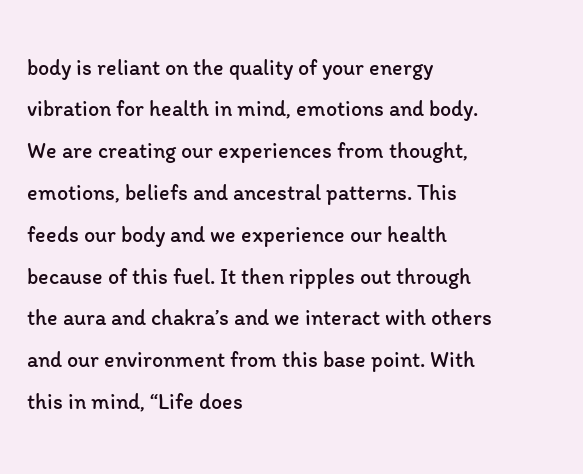body is reliant on the quality of your energy vibration for health in mind, emotions and body. We are creating our experiences from thought, emotions, beliefs and ancestral patterns. This feeds our body and we experience our health because of this fuel. It then ripples out through the aura and chakra’s and we interact with others and our environment from this base point. With this in mind, “Life does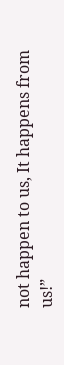not happen to us, It happens from us!”